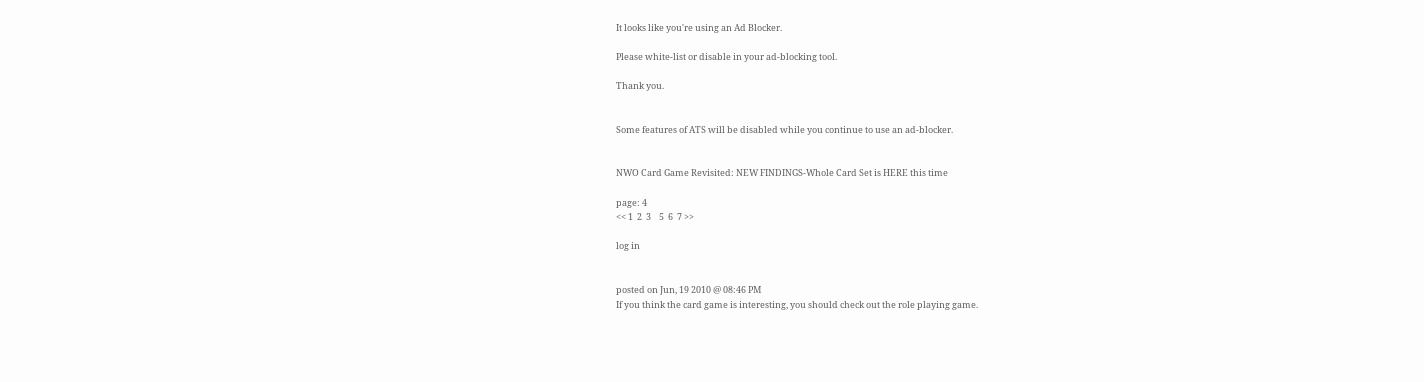It looks like you're using an Ad Blocker.

Please white-list or disable in your ad-blocking tool.

Thank you.


Some features of ATS will be disabled while you continue to use an ad-blocker.


NWO Card Game Revisited: NEW FINDINGS-Whole Card Set is HERE this time

page: 4
<< 1  2  3    5  6  7 >>

log in


posted on Jun, 19 2010 @ 08:46 PM
If you think the card game is interesting, you should check out the role playing game.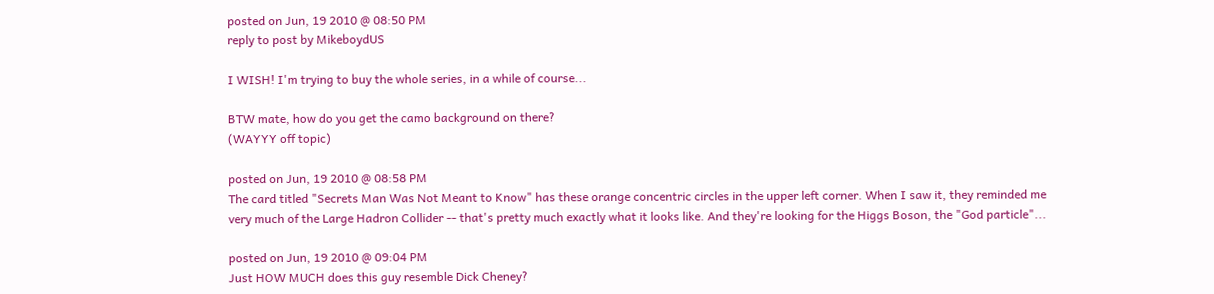posted on Jun, 19 2010 @ 08:50 PM
reply to post by MikeboydUS

I WISH! I'm trying to buy the whole series, in a while of course...

BTW mate, how do you get the camo background on there?
(WAYYY off topic)

posted on Jun, 19 2010 @ 08:58 PM
The card titled "Secrets Man Was Not Meant to Know" has these orange concentric circles in the upper left corner. When I saw it, they reminded me very much of the Large Hadron Collider -- that's pretty much exactly what it looks like. And they're looking for the Higgs Boson, the "God particle"...

posted on Jun, 19 2010 @ 09:04 PM
Just HOW MUCH does this guy resemble Dick Cheney?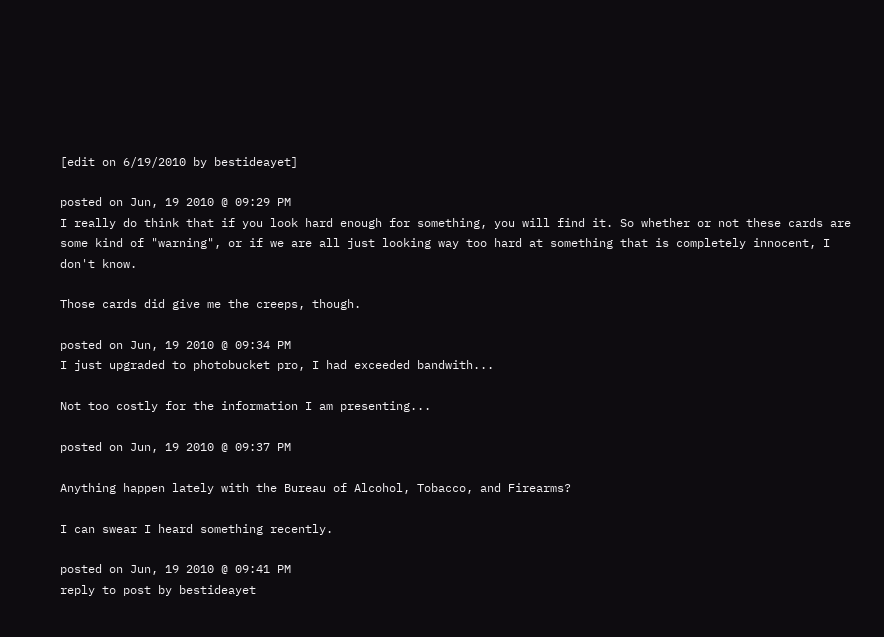[edit on 6/19/2010 by bestideayet]

posted on Jun, 19 2010 @ 09:29 PM
I really do think that if you look hard enough for something, you will find it. So whether or not these cards are some kind of "warning", or if we are all just looking way too hard at something that is completely innocent, I don't know.

Those cards did give me the creeps, though.

posted on Jun, 19 2010 @ 09:34 PM
I just upgraded to photobucket pro, I had exceeded bandwith...

Not too costly for the information I am presenting...

posted on Jun, 19 2010 @ 09:37 PM

Anything happen lately with the Bureau of Alcohol, Tobacco, and Firearms?

I can swear I heard something recently.

posted on Jun, 19 2010 @ 09:41 PM
reply to post by bestideayet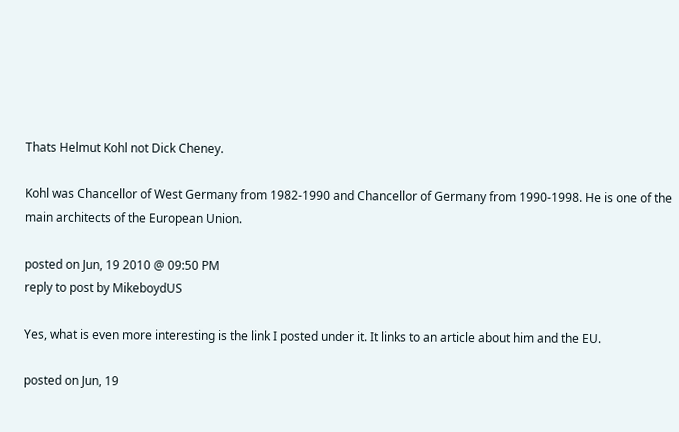Thats Helmut Kohl not Dick Cheney.

Kohl was Chancellor of West Germany from 1982-1990 and Chancellor of Germany from 1990-1998. He is one of the main architects of the European Union.

posted on Jun, 19 2010 @ 09:50 PM
reply to post by MikeboydUS

Yes, what is even more interesting is the link I posted under it. It links to an article about him and the EU.

posted on Jun, 19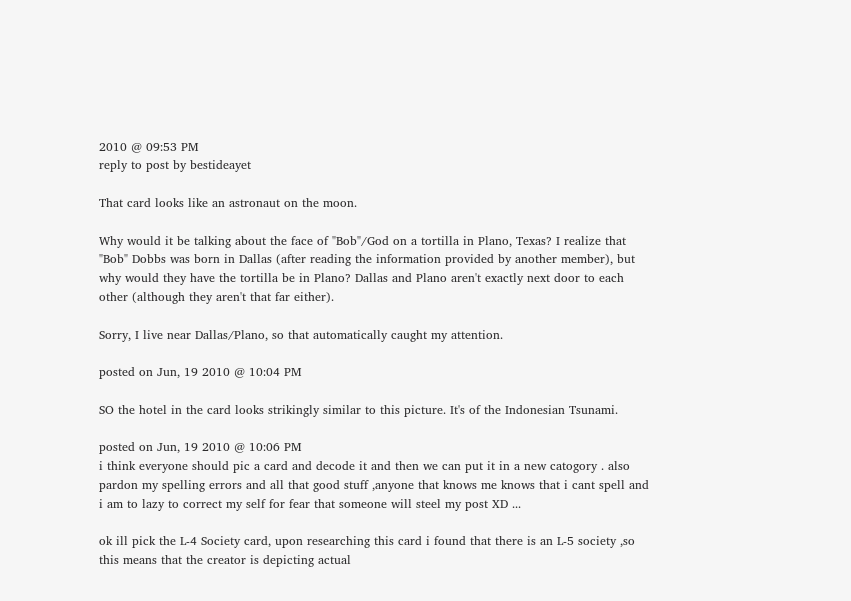2010 @ 09:53 PM
reply to post by bestideayet

That card looks like an astronaut on the moon.

Why would it be talking about the face of "Bob"/God on a tortilla in Plano, Texas? I realize that "Bob" Dobbs was born in Dallas (after reading the information provided by another member), but why would they have the tortilla be in Plano? Dallas and Plano aren't exactly next door to each other (although they aren't that far either).

Sorry, I live near Dallas/Plano, so that automatically caught my attention.

posted on Jun, 19 2010 @ 10:04 PM

SO the hotel in the card looks strikingly similar to this picture. It's of the Indonesian Tsunami.

posted on Jun, 19 2010 @ 10:06 PM
i think everyone should pic a card and decode it and then we can put it in a new catogory . also pardon my spelling errors and all that good stuff ,anyone that knows me knows that i cant spell and i am to lazy to correct my self for fear that someone will steel my post XD ...

ok ill pick the L-4 Society card, upon researching this card i found that there is an L-5 society ,so this means that the creator is depicting actual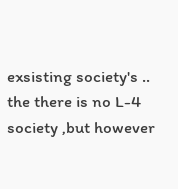exsisting society's .. the there is no L-4 society ,but however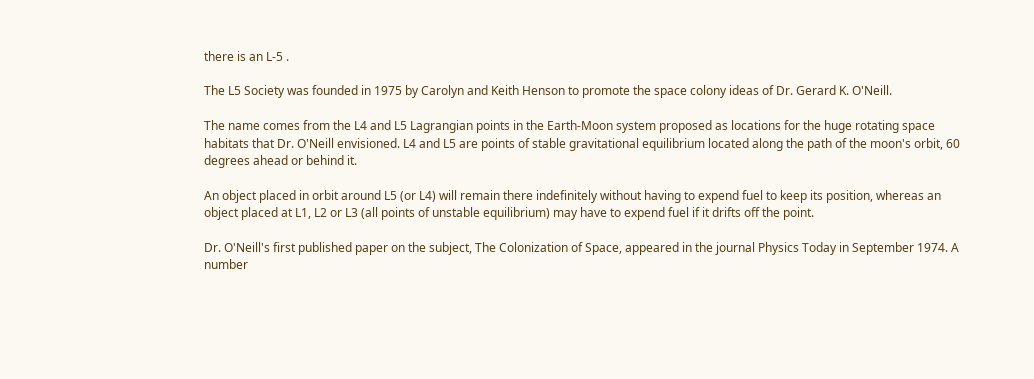there is an L-5 .

The L5 Society was founded in 1975 by Carolyn and Keith Henson to promote the space colony ideas of Dr. Gerard K. O'Neill.

The name comes from the L4 and L5 Lagrangian points in the Earth-Moon system proposed as locations for the huge rotating space habitats that Dr. O'Neill envisioned. L4 and L5 are points of stable gravitational equilibrium located along the path of the moon's orbit, 60 degrees ahead or behind it.

An object placed in orbit around L5 (or L4) will remain there indefinitely without having to expend fuel to keep its position, whereas an object placed at L1, L2 or L3 (all points of unstable equilibrium) may have to expend fuel if it drifts off the point.

Dr. O'Neill's first published paper on the subject, The Colonization of Space, appeared in the journal Physics Today in September 1974. A number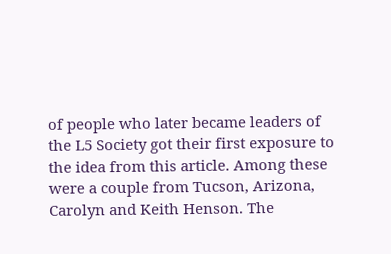of people who later became leaders of the L5 Society got their first exposure to the idea from this article. Among these were a couple from Tucson, Arizona, Carolyn and Keith Henson. The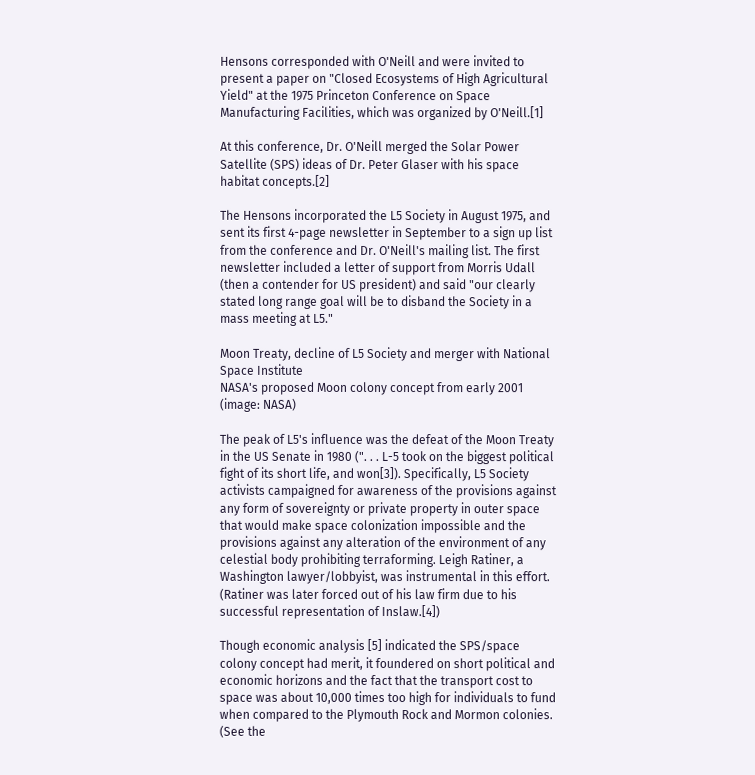Hensons corresponded with O'Neill and were invited to present a paper on "Closed Ecosystems of High Agricultural Yield" at the 1975 Princeton Conference on Space Manufacturing Facilities, which was organized by O'Neill.[1]

At this conference, Dr. O'Neill merged the Solar Power Satellite (SPS) ideas of Dr. Peter Glaser with his space habitat concepts.[2]

The Hensons incorporated the L5 Society in August 1975, and sent its first 4-page newsletter in September to a sign up list from the conference and Dr. O'Neill's mailing list. The first newsletter included a letter of support from Morris Udall (then a contender for US president) and said "our clearly stated long range goal will be to disband the Society in a mass meeting at L5."

Moon Treaty, decline of L5 Society and merger with National Space Institute
NASA's proposed Moon colony concept from early 2001 (image: NASA)

The peak of L5's influence was the defeat of the Moon Treaty in the US Senate in 1980 (". . . L-5 took on the biggest political fight of its short life, and won[3]). Specifically, L5 Society activists campaigned for awareness of the provisions against any form of sovereignty or private property in outer space that would make space colonization impossible and the provisions against any alteration of the environment of any celestial body prohibiting terraforming. Leigh Ratiner, a Washington lawyer/lobbyist, was instrumental in this effort. (Ratiner was later forced out of his law firm due to his successful representation of Inslaw.[4])

Though economic analysis [5] indicated the SPS/space colony concept had merit, it foundered on short political and economic horizons and the fact that the transport cost to space was about 10,000 times too high for individuals to fund when compared to the Plymouth Rock and Mormon colonies. (See the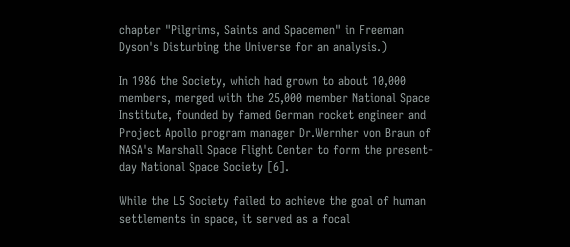chapter "Pilgrims, Saints and Spacemen" in Freeman Dyson's Disturbing the Universe for an analysis.)

In 1986 the Society, which had grown to about 10,000 members, merged with the 25,000 member National Space Institute, founded by famed German rocket engineer and Project Apollo program manager Dr.Wernher von Braun of NASA's Marshall Space Flight Center to form the present-day National Space Society [6].

While the L5 Society failed to achieve the goal of human settlements in space, it served as a focal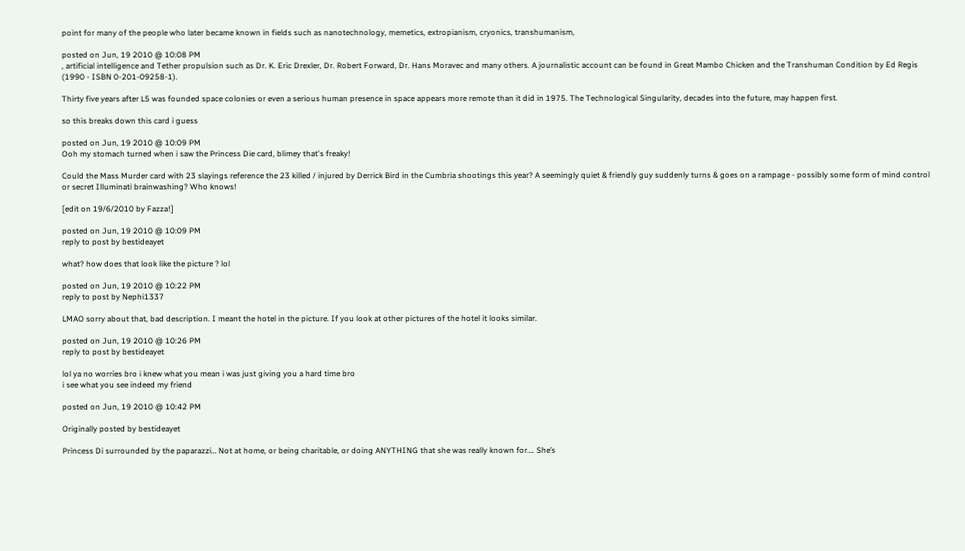point for many of the people who later became known in fields such as nanotechnology, memetics, extropianism, cryonics, transhumanism,

posted on Jun, 19 2010 @ 10:08 PM
, artificial intelligence and Tether propulsion such as Dr. K. Eric Drexler, Dr. Robert Forward, Dr. Hans Moravec and many others. A journalistic account can be found in Great Mambo Chicken and the Transhuman Condition by Ed Regis (1990 - ISBN 0-201-09258-1).

Thirty five years after L5 was founded space colonies or even a serious human presence in space appears more remote than it did in 1975. The Technological Singularity, decades into the future, may happen first.

so this breaks down this card i guess

posted on Jun, 19 2010 @ 10:09 PM
Ooh my stomach turned when i saw the Princess Die card, blimey that's freaky!

Could the Mass Murder card with 23 slayings reference the 23 killed / injured by Derrick Bird in the Cumbria shootings this year? A seemingly quiet & friendly guy suddenly turns & goes on a rampage - possibly some form of mind control or secret Illuminati brainwashing? Who knows!

[edit on 19/6/2010 by Fazza!]

posted on Jun, 19 2010 @ 10:09 PM
reply to post by bestideayet

what? how does that look like the picture ? lol

posted on Jun, 19 2010 @ 10:22 PM
reply to post by Nephi1337

LMAO sorry about that, bad description. I meant the hotel in the picture. If you look at other pictures of the hotel it looks similar.

posted on Jun, 19 2010 @ 10:26 PM
reply to post by bestideayet

lol ya no worries bro i knew what you mean i was just giving you a hard time bro
i see what you see indeed my friend

posted on Jun, 19 2010 @ 10:42 PM

Originally posted by bestideayet

Princess Di surrounded by the paparazzi… Not at home, or being charitable, or doing ANYTHING that she was really known for…. She’s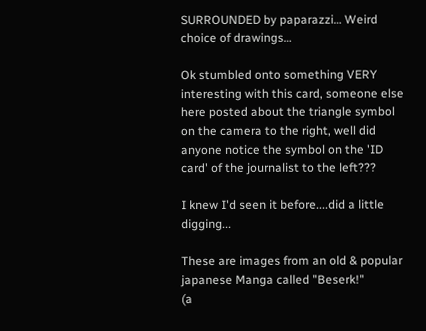SURROUNDED by paparazzi… Weird choice of drawings…

Ok stumbled onto something VERY interesting with this card, someone else here posted about the triangle symbol on the camera to the right, well did anyone notice the symbol on the 'ID card' of the journalist to the left???

I knew I'd seen it before....did a little digging...

These are images from an old & popular japanese Manga called "Beserk!"
(a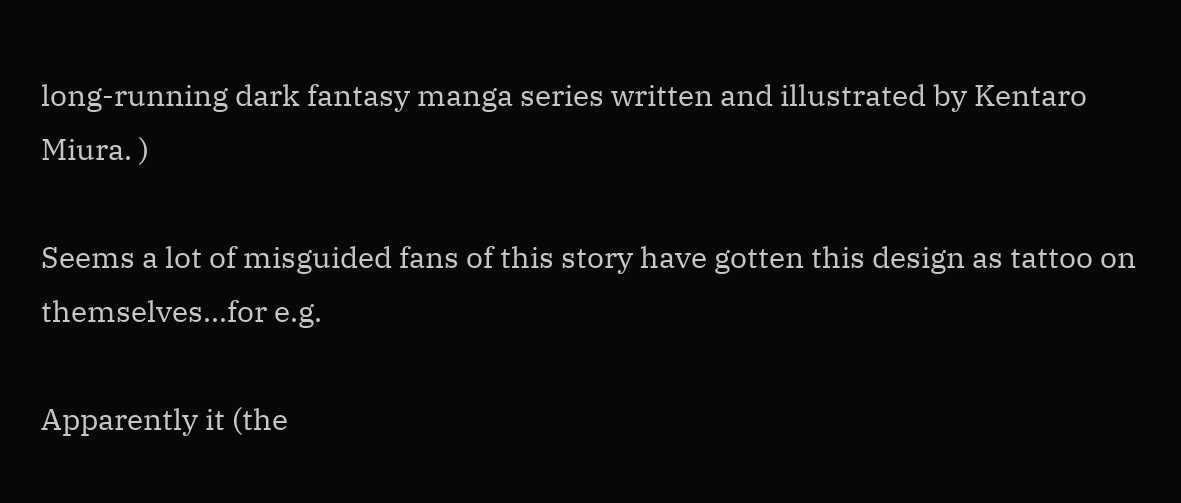long-running dark fantasy manga series written and illustrated by Kentaro Miura. )

Seems a lot of misguided fans of this story have gotten this design as tattoo on themselves...for e.g.

Apparently it (the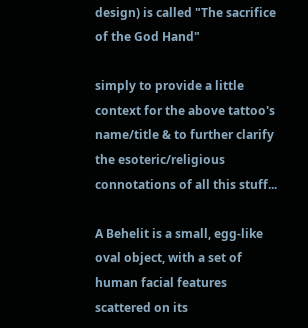design) is called "The sacrifice of the God Hand"

simply to provide a little context for the above tattoo's name/title & to further clarify the esoteric/religious connotations of all this stuff...

A Behelit is a small, egg-like oval object, with a set of human facial features scattered on its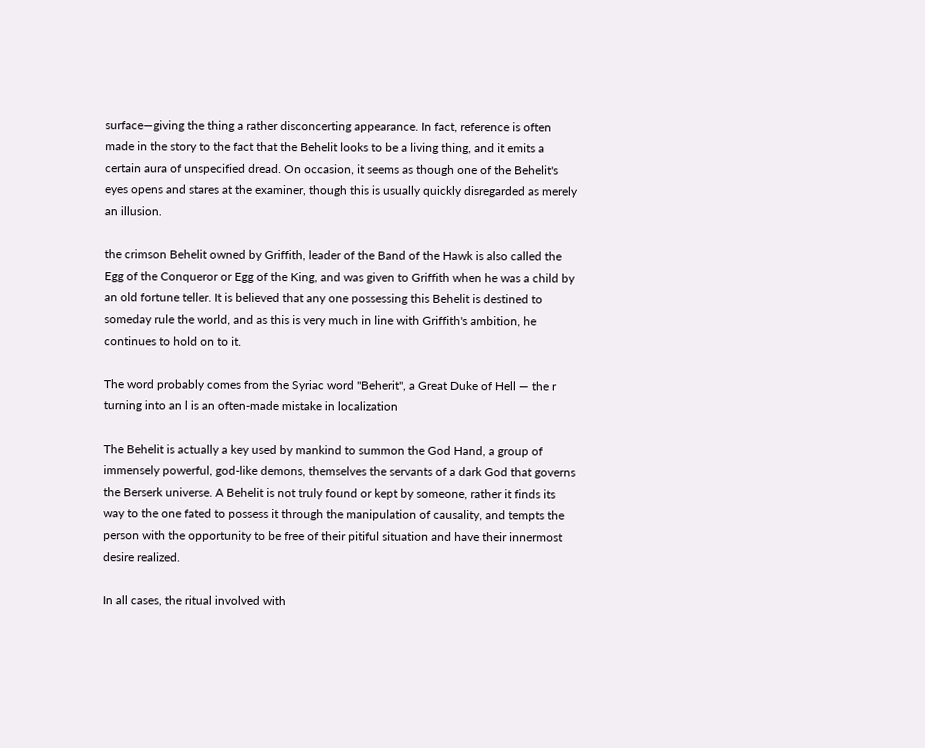surface—giving the thing a rather disconcerting appearance. In fact, reference is often made in the story to the fact that the Behelit looks to be a living thing, and it emits a certain aura of unspecified dread. On occasion, it seems as though one of the Behelit's eyes opens and stares at the examiner, though this is usually quickly disregarded as merely an illusion.

the crimson Behelit owned by Griffith, leader of the Band of the Hawk is also called the Egg of the Conqueror or Egg of the King, and was given to Griffith when he was a child by an old fortune teller. It is believed that any one possessing this Behelit is destined to someday rule the world, and as this is very much in line with Griffith's ambition, he continues to hold on to it.

The word probably comes from the Syriac word "Beherit", a Great Duke of Hell — the r turning into an l is an often-made mistake in localization

The Behelit is actually a key used by mankind to summon the God Hand, a group of immensely powerful, god-like demons, themselves the servants of a dark God that governs the Berserk universe. A Behelit is not truly found or kept by someone, rather it finds its way to the one fated to possess it through the manipulation of causality, and tempts the person with the opportunity to be free of their pitiful situation and have their innermost desire realized.

In all cases, the ritual involved with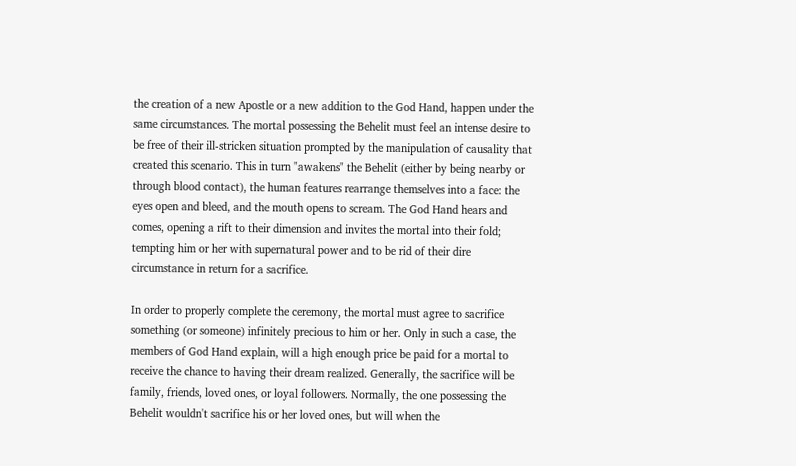the creation of a new Apostle or a new addition to the God Hand, happen under the same circumstances. The mortal possessing the Behelit must feel an intense desire to be free of their ill-stricken situation prompted by the manipulation of causality that created this scenario. This in turn "awakens" the Behelit (either by being nearby or through blood contact), the human features rearrange themselves into a face: the eyes open and bleed, and the mouth opens to scream. The God Hand hears and comes, opening a rift to their dimension and invites the mortal into their fold; tempting him or her with supernatural power and to be rid of their dire circumstance in return for a sacrifice.

In order to properly complete the ceremony, the mortal must agree to sacrifice something (or someone) infinitely precious to him or her. Only in such a case, the members of God Hand explain, will a high enough price be paid for a mortal to receive the chance to having their dream realized. Generally, the sacrifice will be family, friends, loved ones, or loyal followers. Normally, the one possessing the Behelit wouldn't sacrifice his or her loved ones, but will when the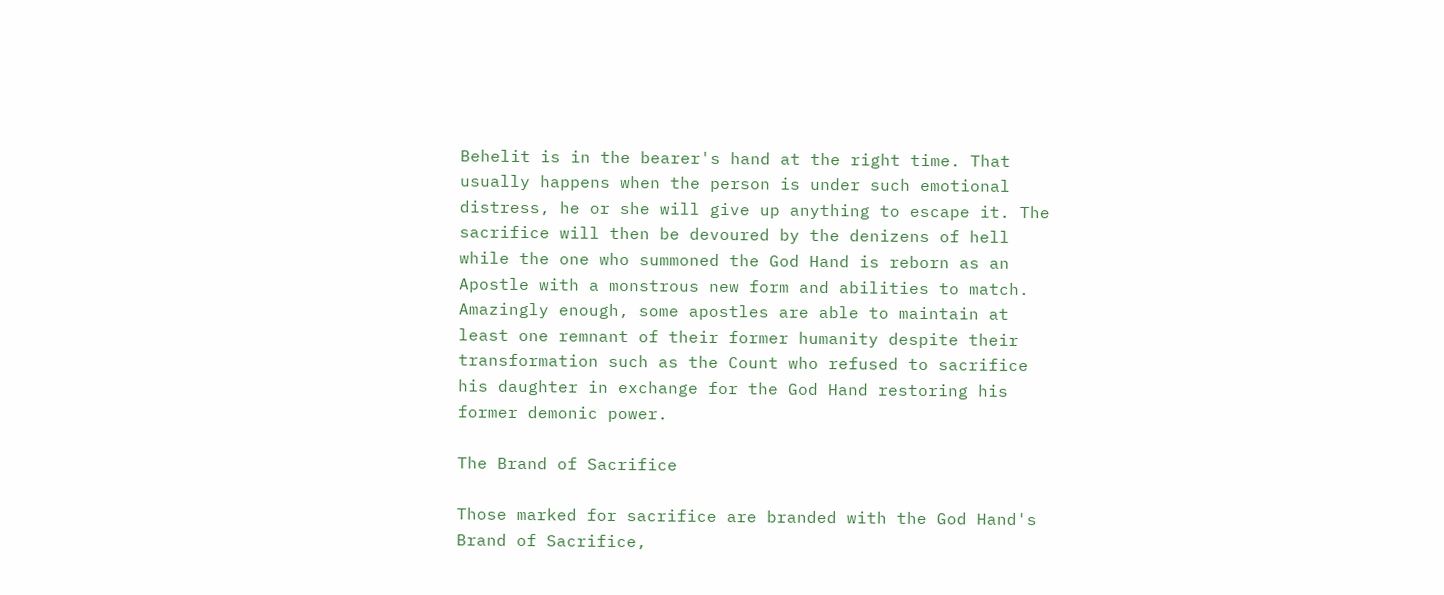Behelit is in the bearer's hand at the right time. That usually happens when the person is under such emotional distress, he or she will give up anything to escape it. The sacrifice will then be devoured by the denizens of hell while the one who summoned the God Hand is reborn as an Apostle with a monstrous new form and abilities to match. Amazingly enough, some apostles are able to maintain at least one remnant of their former humanity despite their transformation such as the Count who refused to sacrifice his daughter in exchange for the God Hand restoring his former demonic power.

The Brand of Sacrifice

Those marked for sacrifice are branded with the God Hand's Brand of Sacrifice,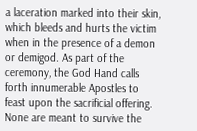a laceration marked into their skin, which bleeds and hurts the victim when in the presence of a demon or demigod. As part of the ceremony, the God Hand calls forth innumerable Apostles to feast upon the sacrificial offering. None are meant to survive the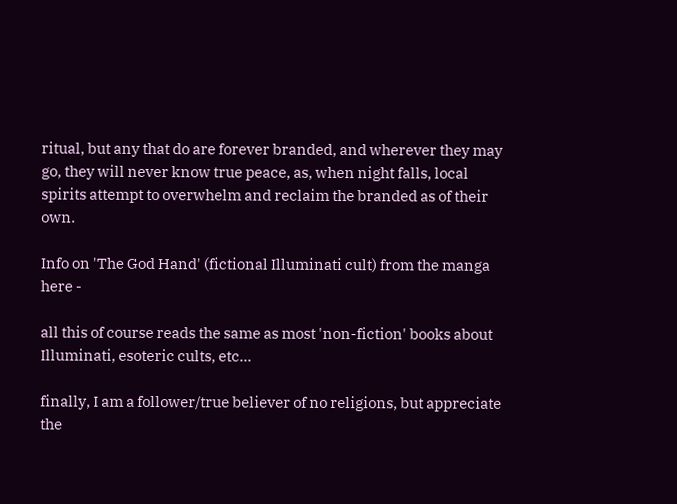ritual, but any that do are forever branded, and wherever they may go, they will never know true peace, as, when night falls, local spirits attempt to overwhelm and reclaim the branded as of their own.

Info on 'The God Hand' (fictional Illuminati cult) from the manga here -

all this of course reads the same as most 'non-fiction' books about Illuminati, esoteric cults, etc...

finally, I am a follower/true believer of no religions, but appreciate the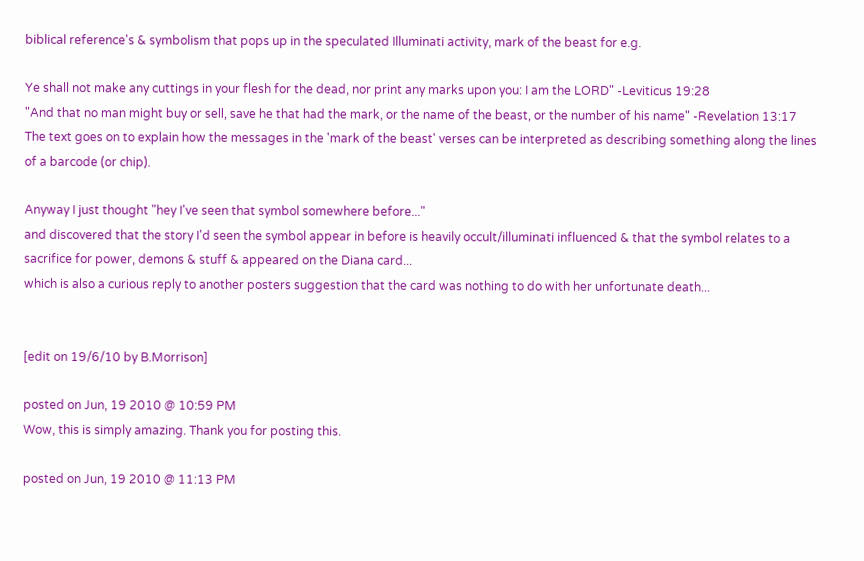biblical reference's & symbolism that pops up in the speculated Illuminati activity, mark of the beast for e.g.

Ye shall not make any cuttings in your flesh for the dead, nor print any marks upon you: I am the LORD" -Leviticus 19:28
"And that no man might buy or sell, save he that had the mark, or the name of the beast, or the number of his name" -Revelation 13:17
The text goes on to explain how the messages in the 'mark of the beast' verses can be interpreted as describing something along the lines of a barcode (or chip).

Anyway I just thought "hey I've seen that symbol somewhere before..."
and discovered that the story I'd seen the symbol appear in before is heavily occult/illuminati influenced & that the symbol relates to a sacrifice for power, demons & stuff & appeared on the Diana card...
which is also a curious reply to another posters suggestion that the card was nothing to do with her unfortunate death...


[edit on 19/6/10 by B.Morrison]

posted on Jun, 19 2010 @ 10:59 PM
Wow, this is simply amazing. Thank you for posting this.

posted on Jun, 19 2010 @ 11:13 PM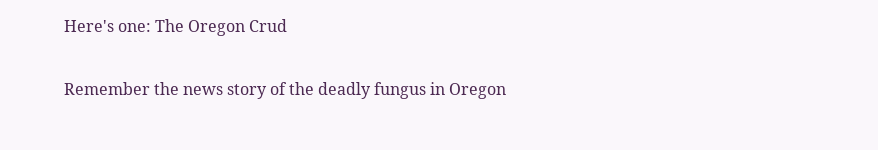Here's one: The Oregon Crud

Remember the news story of the deadly fungus in Oregon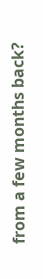from a few months back?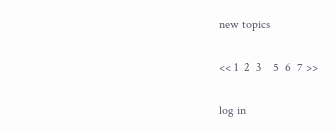new topics

<< 1  2  3    5  6  7 >>

log in